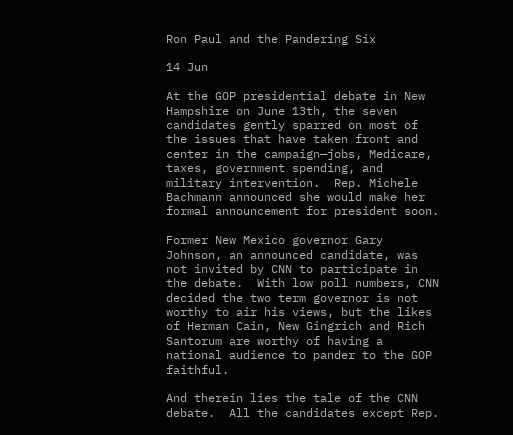Ron Paul and the Pandering Six

14 Jun

At the GOP presidential debate in New Hampshire on June 13th, the seven candidates gently sparred on most of the issues that have taken front and center in the campaign—jobs, Medicare, taxes, government spending, and military intervention.  Rep. Michele Bachmann announced she would make her formal announcement for president soon.

Former New Mexico governor Gary Johnson, an announced candidate, was not invited by CNN to participate in the debate.  With low poll numbers, CNN decided the two term governor is not worthy to air his views, but the likes of Herman Cain, New Gingrich and Rich Santorum are worthy of having a national audience to pander to the GOP faithful.

And therein lies the tale of the CNN debate.  All the candidates except Rep.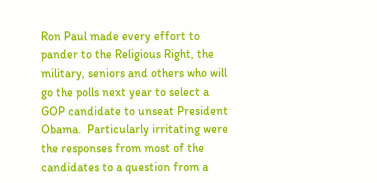Ron Paul made every effort to pander to the Religious Right, the military, seniors and others who will go the polls next year to select a GOP candidate to unseat President Obama.  Particularly irritating were the responses from most of the candidates to a question from a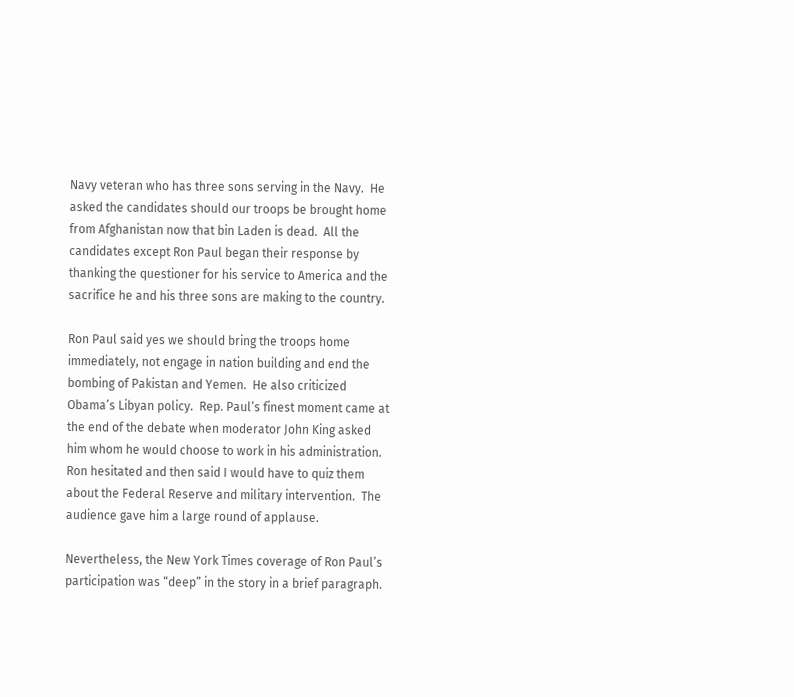Navy veteran who has three sons serving in the Navy.  He asked the candidates should our troops be brought home from Afghanistan now that bin Laden is dead.  All the candidates except Ron Paul began their response by thanking the questioner for his service to America and the sacrifice he and his three sons are making to the country.

Ron Paul said yes we should bring the troops home immediately, not engage in nation building and end the bombing of Pakistan and Yemen.  He also criticized Obama’s Libyan policy.  Rep. Paul’s finest moment came at the end of the debate when moderator John King asked him whom he would choose to work in his administration.  Ron hesitated and then said I would have to quiz them about the Federal Reserve and military intervention.  The audience gave him a large round of applause.

Nevertheless, the New York Times coverage of Ron Paul’s participation was “deep” in the story in a brief paragraph.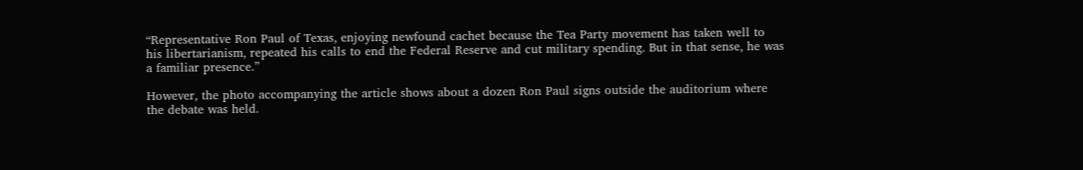“Representative Ron Paul of Texas, enjoying newfound cachet because the Tea Party movement has taken well to his libertarianism, repeated his calls to end the Federal Reserve and cut military spending. But in that sense, he was a familiar presence.”

However, the photo accompanying the article shows about a dozen Ron Paul signs outside the auditorium where the debate was held.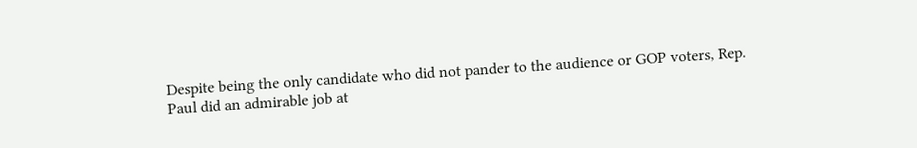Despite being the only candidate who did not pander to the audience or GOP voters, Rep. Paul did an admirable job at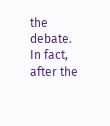the debate.  In fact, after the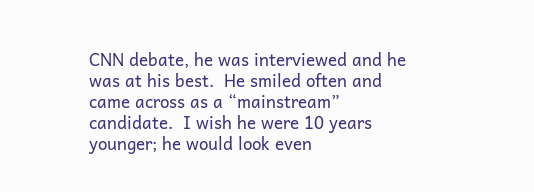CNN debate, he was interviewed and he was at his best.  He smiled often and came across as a “mainstream” candidate.  I wish he were 10 years younger; he would look even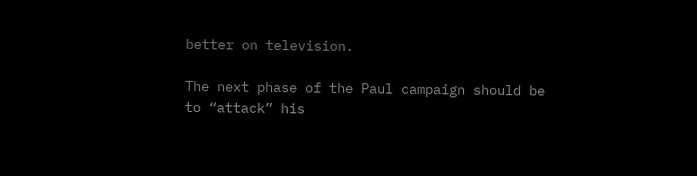better on television.

The next phase of the Paul campaign should be to “attack” his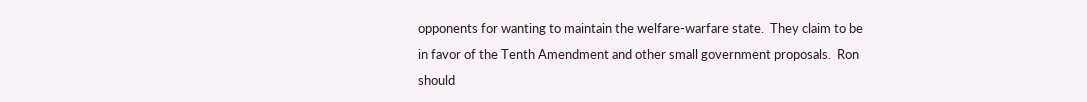opponents for wanting to maintain the welfare-warfare state.  They claim to be in favor of the Tenth Amendment and other small government proposals.  Ron should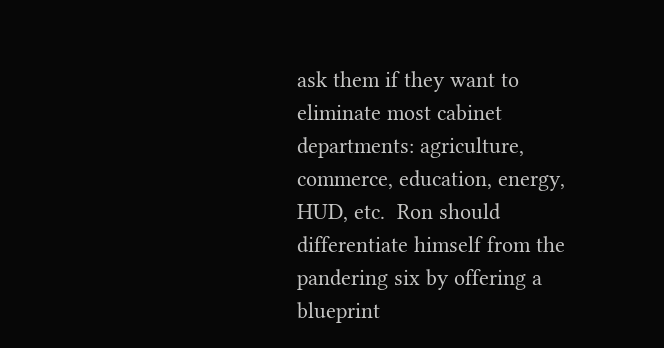ask them if they want to eliminate most cabinet departments: agriculture, commerce, education, energy, HUD, etc.  Ron should differentiate himself from the pandering six by offering a blueprint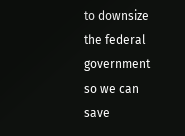to downsize the federal government so we can save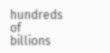hundreds of billions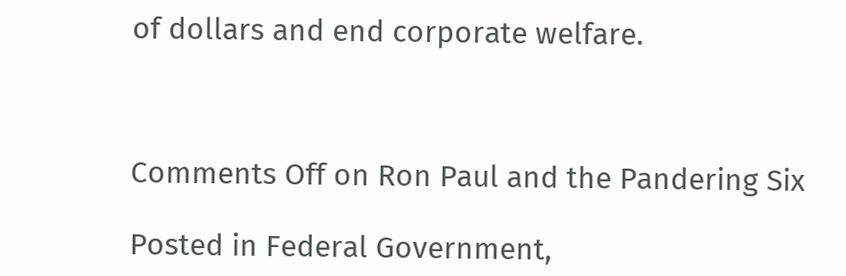of dollars and end corporate welfare.



Comments Off on Ron Paul and the Pandering Six

Posted in Federal Government,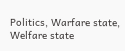Politics, Warfare state, Welfare state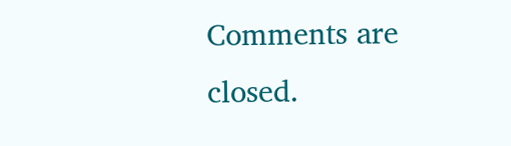Comments are closed.